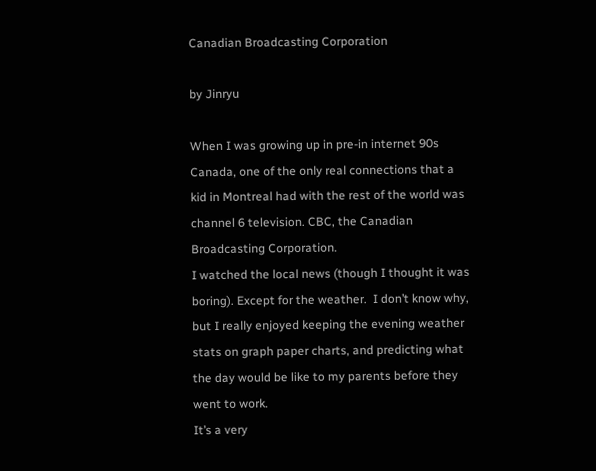Canadian Broadcasting Corporation

by Jinryu

When I was growing up in pre-in internet 90s Canada, one of the only real connections that a kid in Montreal had with the rest of the world was channel 6 television. CBC, the Canadian Broadcasting Corporation.
I watched the local news (though I thought it was boring). Except for the weather.  I don’t know why, but I really enjoyed keeping the evening weather stats on graph paper charts, and predicting what the day would be like to my parents before they went to work.
It’s a very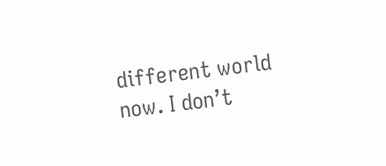different world now. I don’t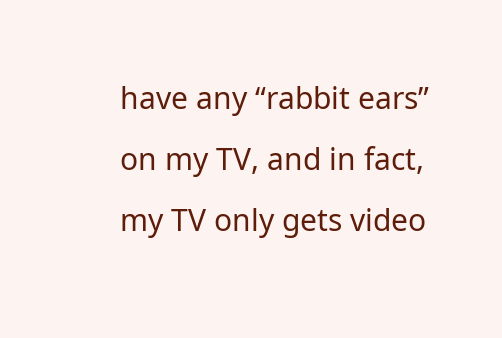have any “rabbit ears” on my TV, and in fact, my TV only gets video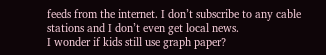feeds from the internet. I don’t subscribe to any cable stations and I don’t even get local news.
I wonder if kids still use graph paper?